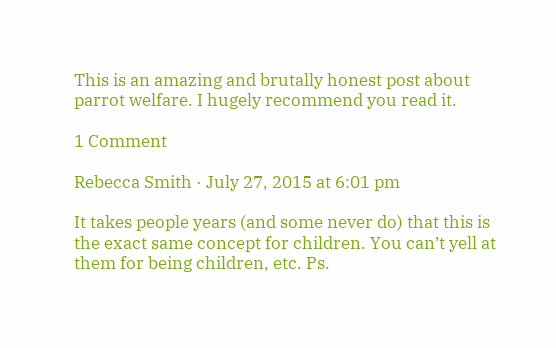This is an amazing and brutally honest post about parrot welfare. I hugely recommend you read it.

1 Comment

Rebecca Smith · July 27, 2015 at 6:01 pm

It takes people years (and some never do) that this is the exact same concept for children. You can’t yell at them for being children, etc. Ps.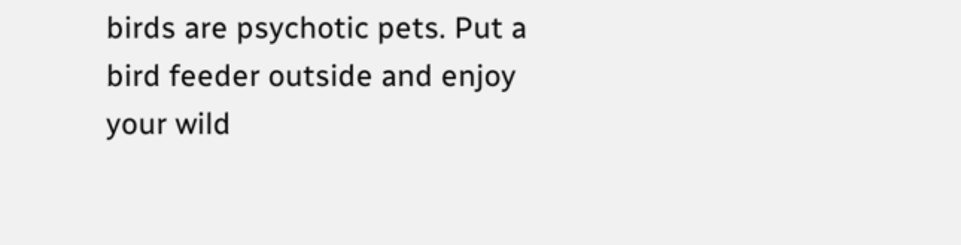birds are psychotic pets. Put a bird feeder outside and enjoy your wild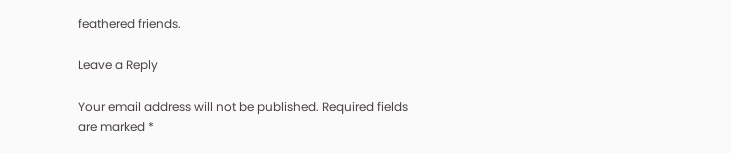feathered friends.

Leave a Reply

Your email address will not be published. Required fields are marked *